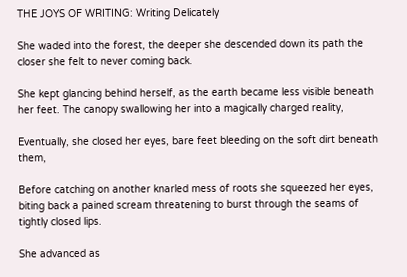THE JOYS OF WRITING: Writing Delicately

She waded into the forest, the deeper she descended down its path the closer she felt to never coming back.

She kept glancing behind herself, as the earth became less visible beneath her feet. The canopy swallowing her into a magically charged reality,

Eventually, she closed her eyes, bare feet bleeding on the soft dirt beneath them,

Before catching on another knarled mess of roots she squeezed her eyes, biting back a pained scream threatening to burst through the seams of tightly closed lips.

She advanced as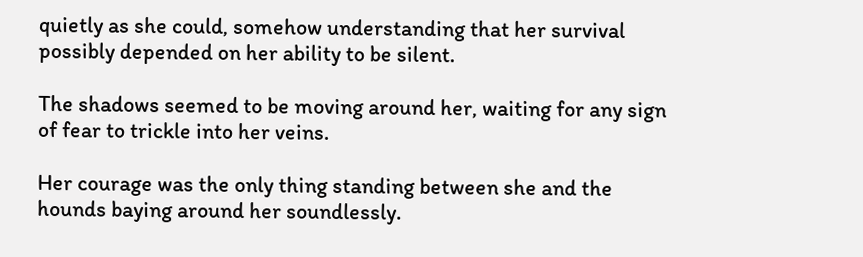quietly as she could, somehow understanding that her survival possibly depended on her ability to be silent.

The shadows seemed to be moving around her, waiting for any sign of fear to trickle into her veins.

Her courage was the only thing standing between she and the hounds baying around her soundlessly.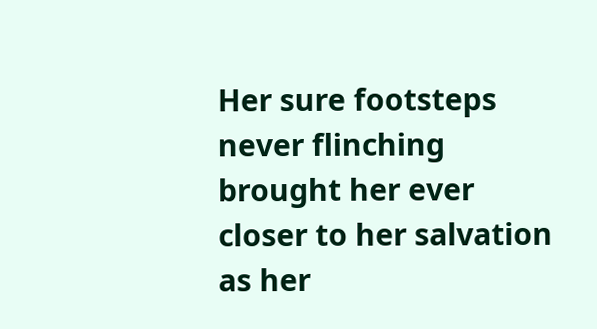Her sure footsteps never flinching brought her ever closer to her salvation as her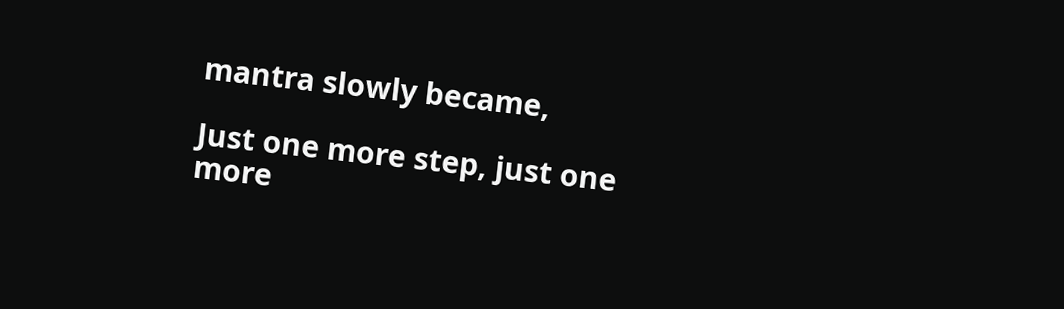mantra slowly became,

Just one more step, just one more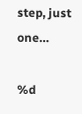step, just one…

%d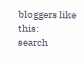bloggers like this:
search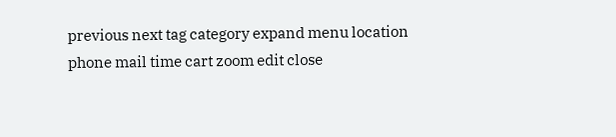previous next tag category expand menu location phone mail time cart zoom edit close